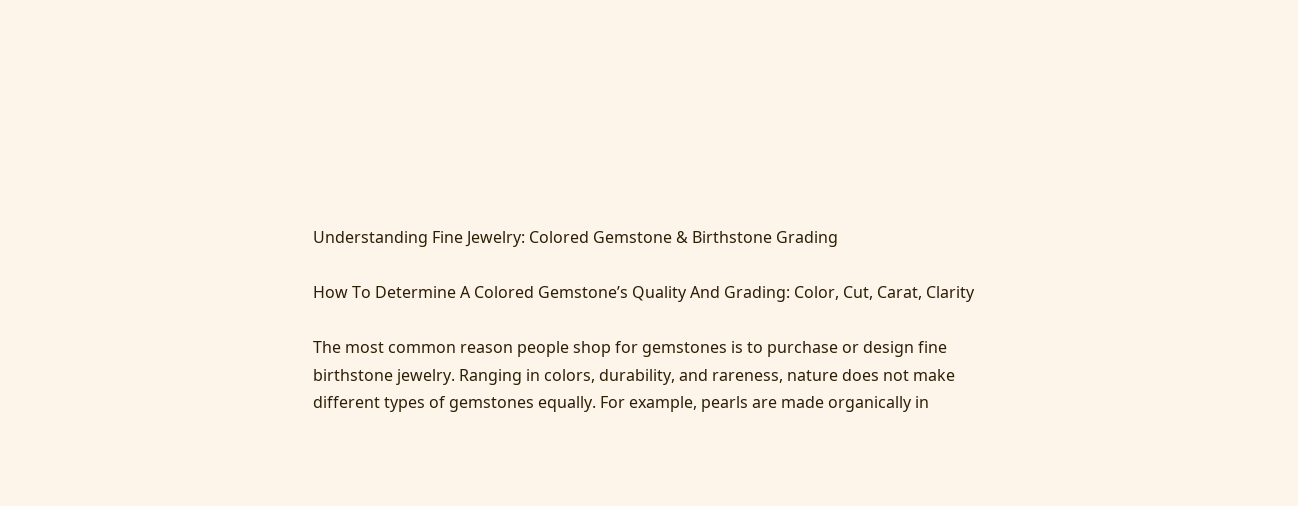Understanding Fine Jewelry: Colored Gemstone & Birthstone Grading

How To Determine A Colored Gemstone’s Quality And Grading: Color, Cut, Carat, Clarity

The most common reason people shop for gemstones is to purchase or design fine birthstone jewelry. Ranging in colors, durability, and rareness, nature does not make different types of gemstones equally. For example, pearls are made organically in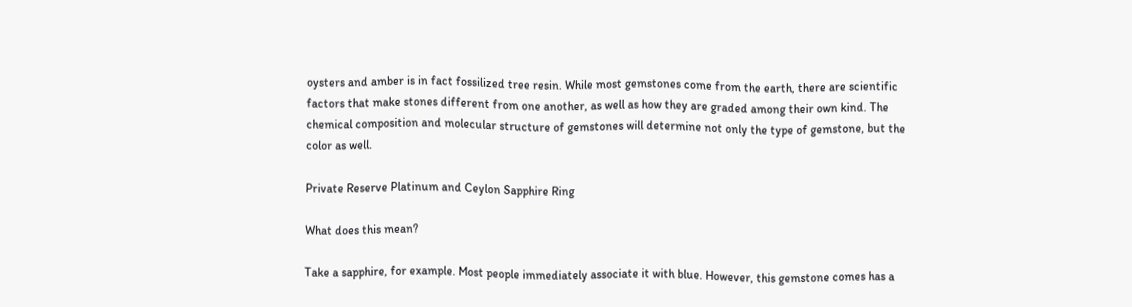oysters and amber is in fact fossilized tree resin. While most gemstones come from the earth, there are scientific factors that make stones different from one another, as well as how they are graded among their own kind. The chemical composition and molecular structure of gemstones will determine not only the type of gemstone, but the color as well.

Private Reserve Platinum and Ceylon Sapphire Ring

What does this mean?

Take a sapphire, for example. Most people immediately associate it with blue. However, this gemstone comes has a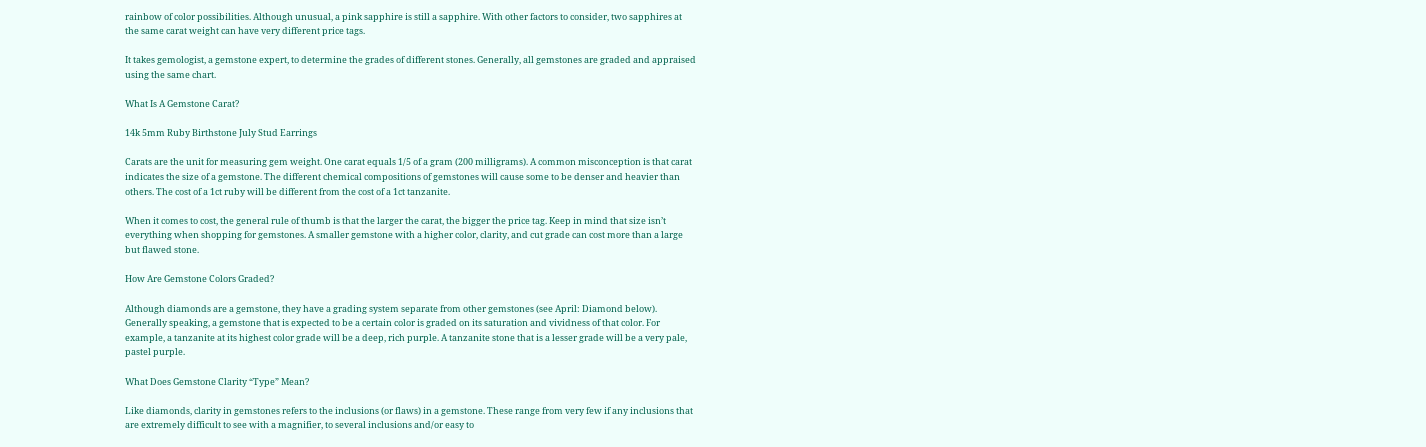rainbow of color possibilities. Although unusual, a pink sapphire is still a sapphire. With other factors to consider, two sapphires at the same carat weight can have very different price tags.

It takes gemologist, a gemstone expert, to determine the grades of different stones. Generally, all gemstones are graded and appraised using the same chart.

What Is A Gemstone Carat?

14k 5mm Ruby Birthstone July Stud Earrings

Carats are the unit for measuring gem weight. One carat equals 1/5 of a gram (200 milligrams). A common misconception is that carat indicates the size of a gemstone. The different chemical compositions of gemstones will cause some to be denser and heavier than others. The cost of a 1ct ruby will be different from the cost of a 1ct tanzanite.

When it comes to cost, the general rule of thumb is that the larger the carat, the bigger the price tag. Keep in mind that size isn’t everything when shopping for gemstones. A smaller gemstone with a higher color, clarity, and cut grade can cost more than a large but flawed stone.

How Are Gemstone Colors Graded?

Although diamonds are a gemstone, they have a grading system separate from other gemstones (see April: Diamond below). Generally speaking, a gemstone that is expected to be a certain color is graded on its saturation and vividness of that color. For example, a tanzanite at its highest color grade will be a deep, rich purple. A tanzanite stone that is a lesser grade will be a very pale, pastel purple.

What Does Gemstone Clarity “Type” Mean?

Like diamonds, clarity in gemstones refers to the inclusions (or flaws) in a gemstone. These range from very few if any inclusions that are extremely difficult to see with a magnifier, to several inclusions and/or easy to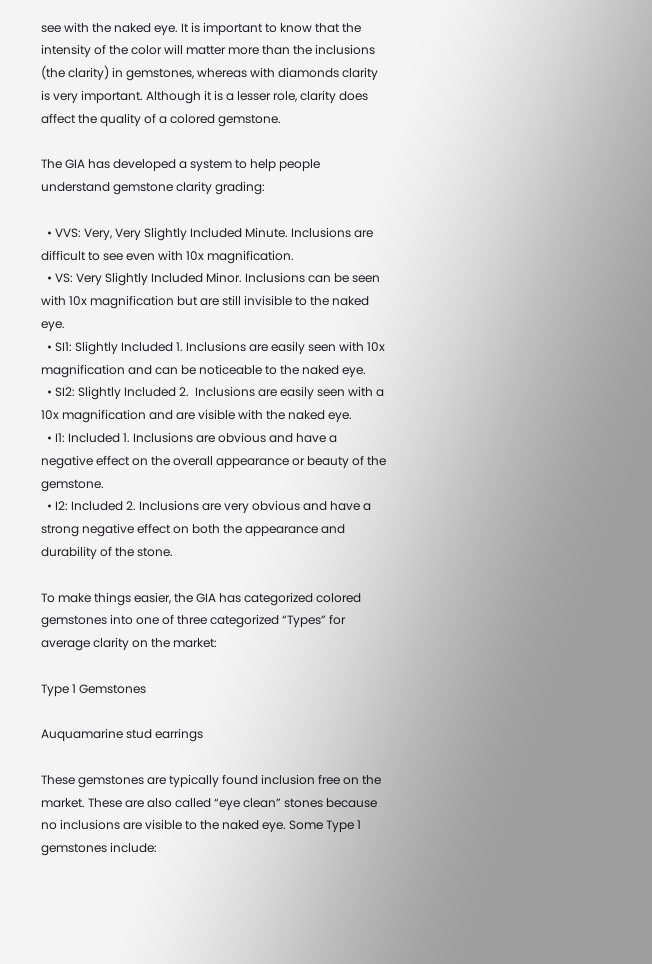see with the naked eye. It is important to know that the intensity of the color will matter more than the inclusions (the clarity) in gemstones, whereas with diamonds clarity is very important. Although it is a lesser role, clarity does affect the quality of a colored gemstone.

The GIA has developed a system to help people understand gemstone clarity grading:

  • VVS: Very, Very Slightly Included Minute. Inclusions are difficult to see even with 10x magnification.
  • VS: Very Slightly Included Minor. Inclusions can be seen with 10x magnification but are still invisible to the naked eye.
  • SI1: Slightly Included 1. Inclusions are easily seen with 10x magnification and can be noticeable to the naked eye.
  • SI2: Slightly Included 2.  Inclusions are easily seen with a 10x magnification and are visible with the naked eye.
  • I1: Included 1. Inclusions are obvious and have a negative effect on the overall appearance or beauty of the gemstone.
  • I2: Included 2. Inclusions are very obvious and have a strong negative effect on both the appearance and durability of the stone.

To make things easier, the GIA has categorized colored gemstones into one of three categorized “Types” for average clarity on the market:

Type 1 Gemstones

Auquamarine stud earrings

These gemstones are typically found inclusion free on the market. These are also called “eye clean” stones because no inclusions are visible to the naked eye. Some Type 1 gemstones include: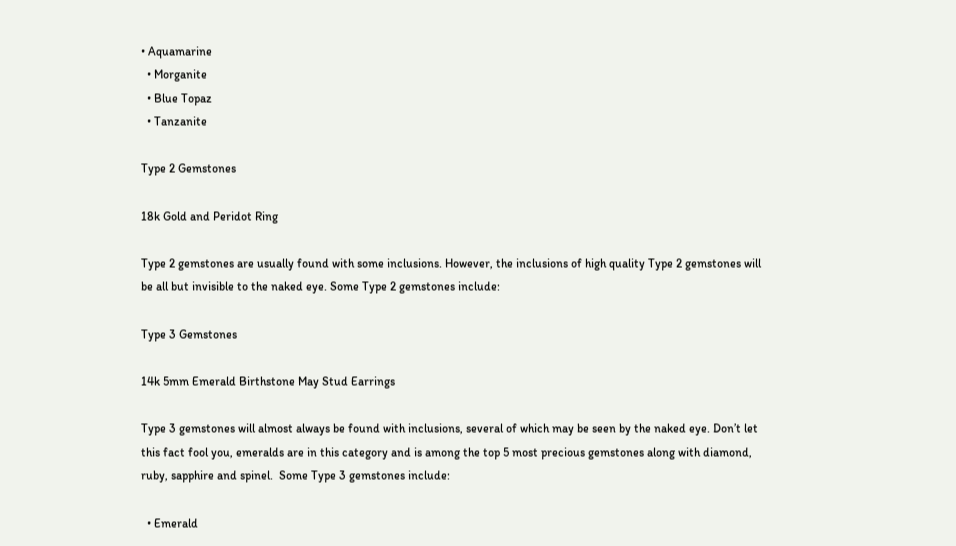• Aquamarine
  • Morganite
  • Blue Topaz
  • Tanzanite

Type 2 Gemstones

18k Gold and Peridot Ring

Type 2 gemstones are usually found with some inclusions. However, the inclusions of high quality Type 2 gemstones will be all but invisible to the naked eye. Some Type 2 gemstones include:

Type 3 Gemstones

14k 5mm Emerald Birthstone May Stud Earrings

Type 3 gemstones will almost always be found with inclusions, several of which may be seen by the naked eye. Don’t let this fact fool you, emeralds are in this category and is among the top 5 most precious gemstones along with diamond, ruby, sapphire and spinel.  Some Type 3 gemstones include:

  • Emerald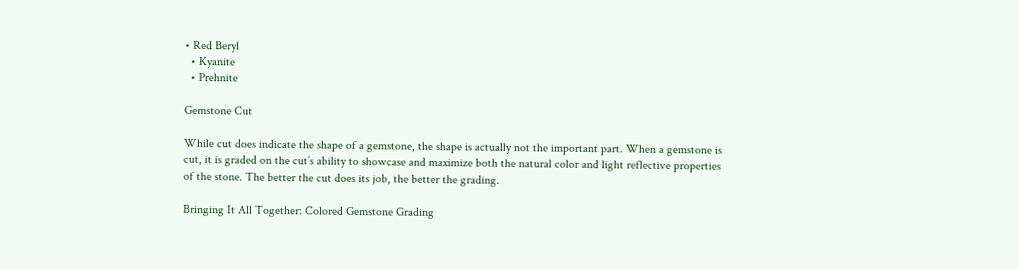• Red Beryl
  • Kyanite
  • Prehnite

Gemstone Cut

While cut does indicate the shape of a gemstone, the shape is actually not the important part. When a gemstone is cut, it is graded on the cut’s ability to showcase and maximize both the natural color and light reflective properties of the stone. The better the cut does its job, the better the grading.

Bringing It All Together: Colored Gemstone Grading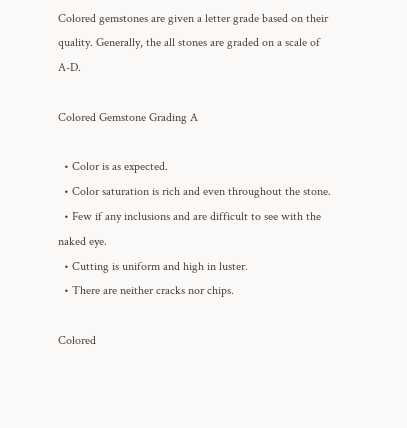Colored gemstones are given a letter grade based on their quality. Generally, the all stones are graded on a scale of A-D.

Colored Gemstone Grading A

  • Color is as expected.
  • Color saturation is rich and even throughout the stone.
  • Few if any inclusions and are difficult to see with the naked eye.
  • Cutting is uniform and high in luster.
  • There are neither cracks nor chips.

Colored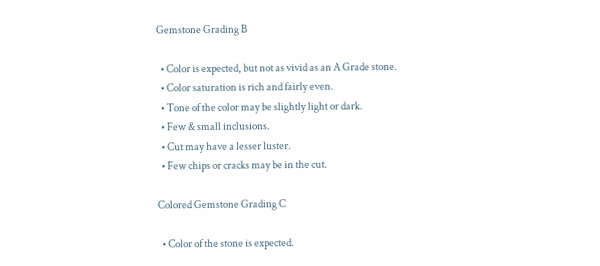Gemstone Grading B

  • Color is expected, but not as vivid as an A Grade stone.
  • Color saturation is rich and fairly even.
  • Tone of the color may be slightly light or dark.
  • Few & small inclusions.
  • Cut may have a lesser luster.
  • Few chips or cracks may be in the cut.

Colored Gemstone Grading C

  • Color of the stone is expected.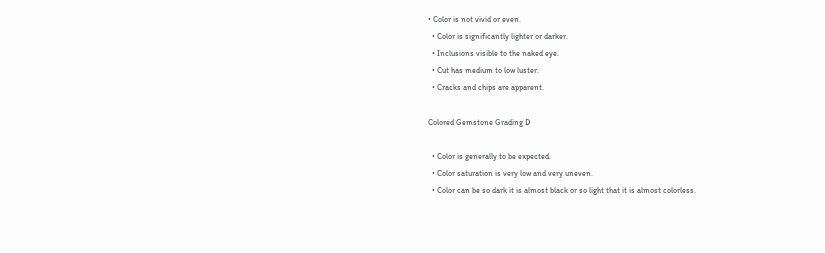• Color is not vivid or even.
  • Color is significantly lighter or darker.
  • Inclusions visible to the naked eye.
  • Cut has medium to low luster.
  • Cracks and chips are apparent.

Colored Gemstone Grading D

  • Color is generally to be expected.
  • Color saturation is very low and very uneven.
  • Color can be so dark it is almost black or so light that it is almost colorless.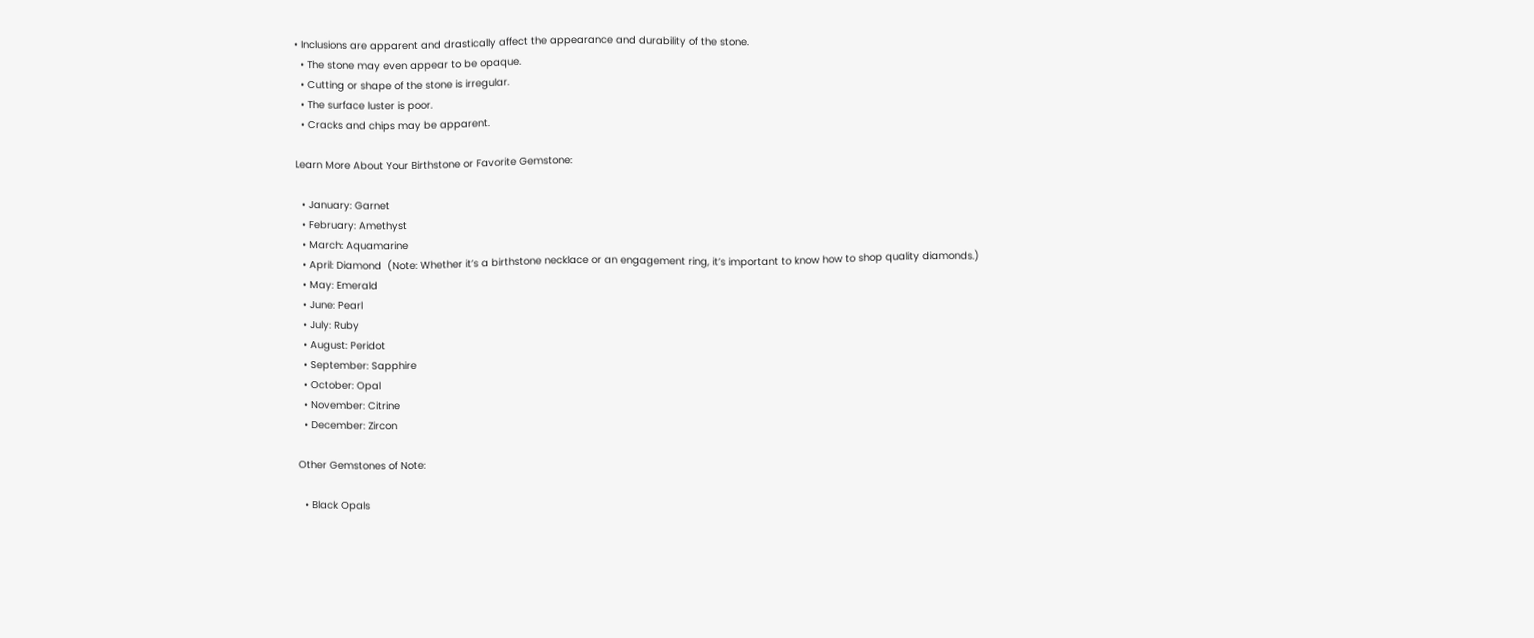• Inclusions are apparent and drastically affect the appearance and durability of the stone.
  • The stone may even appear to be opaque.
  • Cutting or shape of the stone is irregular.
  • The surface luster is poor.
  • Cracks and chips may be apparent.

Learn More About Your Birthstone or Favorite Gemstone:

  • January: Garnet
  • February: Amethyst
  • March: Aquamarine
  • April: Diamond  (Note: Whether it’s a birthstone necklace or an engagement ring, it’s important to know how to shop quality diamonds.)
  • May: Emerald
  • June: Pearl
  • July: Ruby
  • August: Peridot
  • September: Sapphire
  • October: Opal
  • November: Citrine
  • December: Zircon

Other Gemstones of Note:

  • Black Opals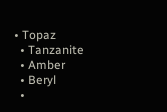• Topaz
  • Tanzanite
  • Amber
  • Beryl
  •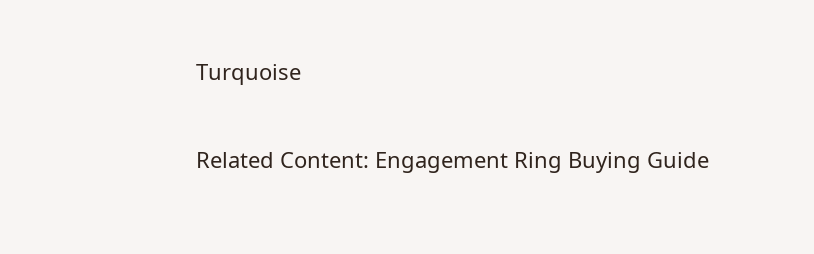Turquoise

Related Content: Engagement Ring Buying Guide